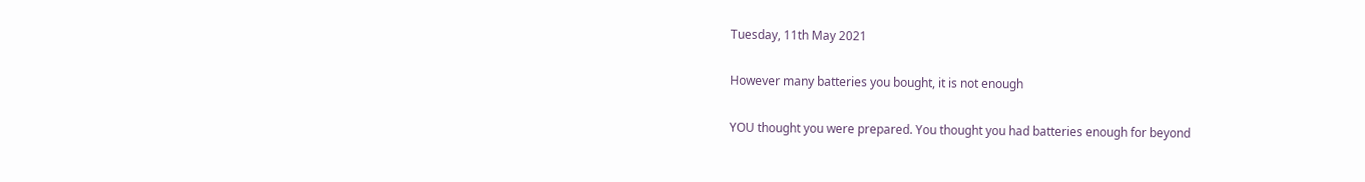Tuesday, 11th May 2021

However many batteries you bought, it is not enough

YOU thought you were prepared. You thought you had batteries enough for beyond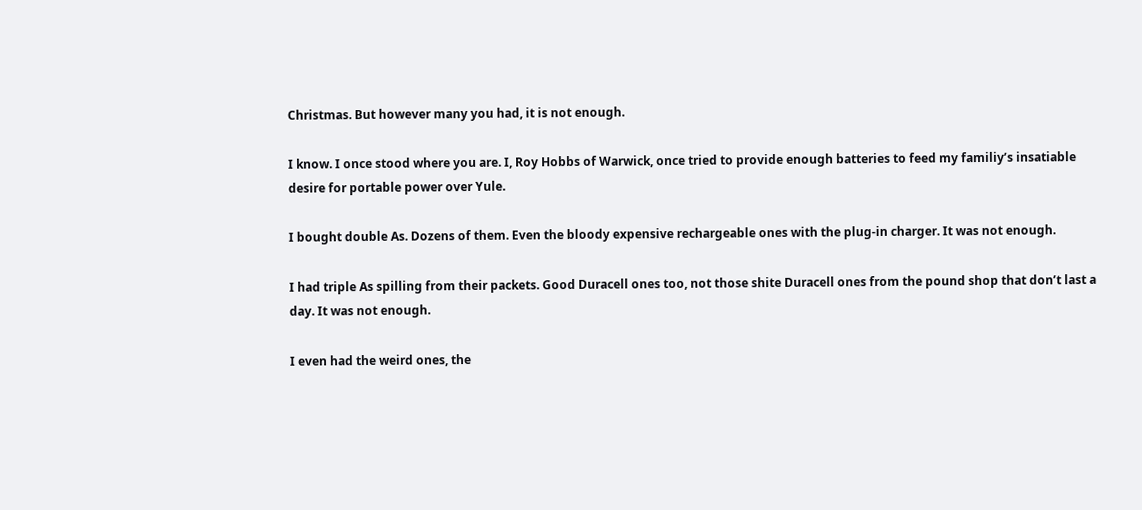Christmas. But however many you had, it is not enough.

I know. I once stood where you are. I, Roy Hobbs of Warwick, once tried to provide enough batteries to feed my familiy’s insatiable desire for portable power over Yule.

I bought double As. Dozens of them. Even the bloody expensive rechargeable ones with the plug-in charger. It was not enough.

I had triple As spilling from their packets. Good Duracell ones too, not those shite Duracell ones from the pound shop that don’t last a day. It was not enough.

I even had the weird ones, the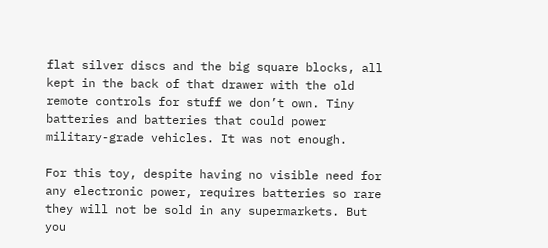flat silver discs and the big square blocks, all kept in the back of that drawer with the old remote controls for stuff we don’t own. Tiny batteries and batteries that could power military-grade vehicles. It was not enough.

For this toy, despite having no visible need for any electronic power, requires batteries so rare they will not be sold in any supermarkets. But you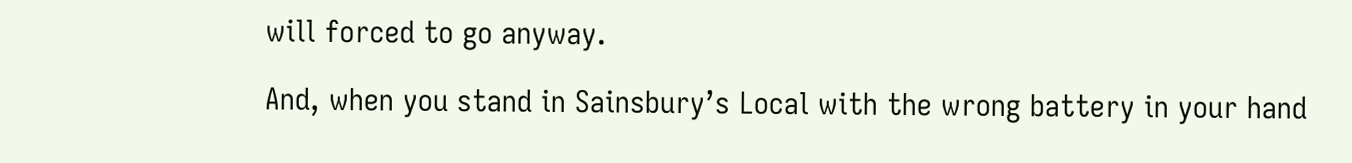will forced to go anyway.

And, when you stand in Sainsbury’s Local with the wrong battery in your hand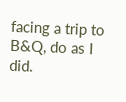facing a trip to B&Q, do as I did.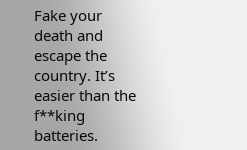Fake your death and escape the country. It’s easier than the f**king batteries.